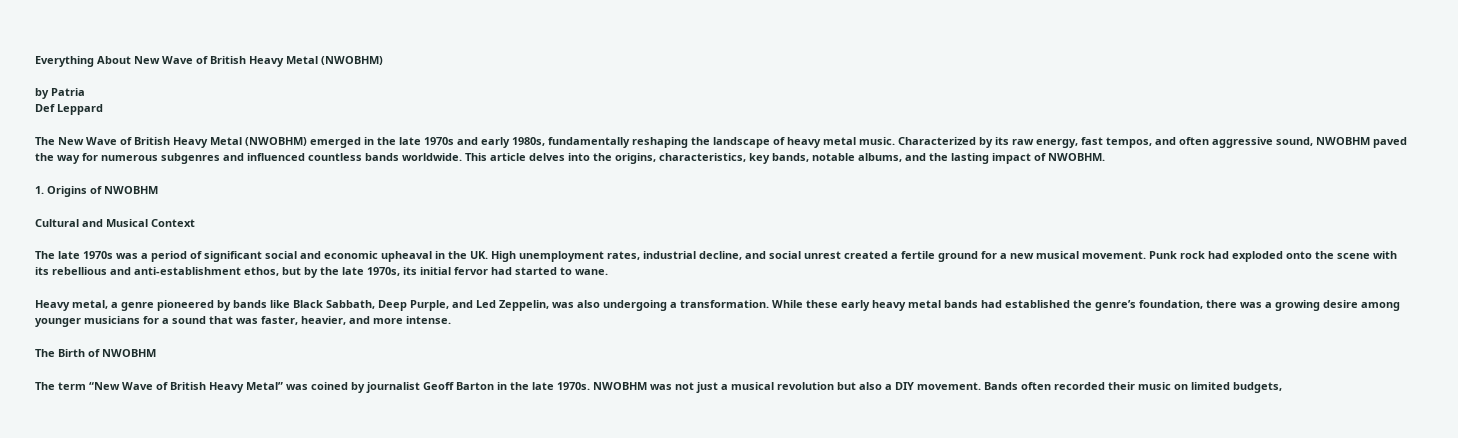Everything About New Wave of British Heavy Metal (NWOBHM)

by Patria
Def Leppard

The New Wave of British Heavy Metal (NWOBHM) emerged in the late 1970s and early 1980s, fundamentally reshaping the landscape of heavy metal music. Characterized by its raw energy, fast tempos, and often aggressive sound, NWOBHM paved the way for numerous subgenres and influenced countless bands worldwide. This article delves into the origins, characteristics, key bands, notable albums, and the lasting impact of NWOBHM.

1. Origins of NWOBHM

Cultural and Musical Context

The late 1970s was a period of significant social and economic upheaval in the UK. High unemployment rates, industrial decline, and social unrest created a fertile ground for a new musical movement. Punk rock had exploded onto the scene with its rebellious and anti-establishment ethos, but by the late 1970s, its initial fervor had started to wane.

Heavy metal, a genre pioneered by bands like Black Sabbath, Deep Purple, and Led Zeppelin, was also undergoing a transformation. While these early heavy metal bands had established the genre’s foundation, there was a growing desire among younger musicians for a sound that was faster, heavier, and more intense.

The Birth of NWOBHM

The term “New Wave of British Heavy Metal” was coined by journalist Geoff Barton in the late 1970s. NWOBHM was not just a musical revolution but also a DIY movement. Bands often recorded their music on limited budgets,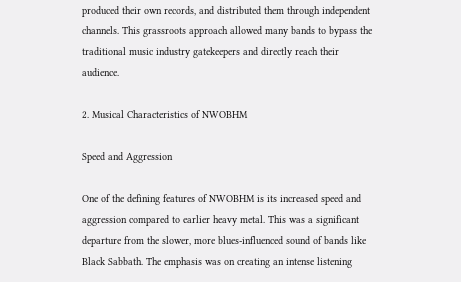produced their own records, and distributed them through independent channels. This grassroots approach allowed many bands to bypass the traditional music industry gatekeepers and directly reach their audience.

2. Musical Characteristics of NWOBHM

Speed and Aggression

One of the defining features of NWOBHM is its increased speed and aggression compared to earlier heavy metal. This was a significant departure from the slower, more blues-influenced sound of bands like Black Sabbath. The emphasis was on creating an intense listening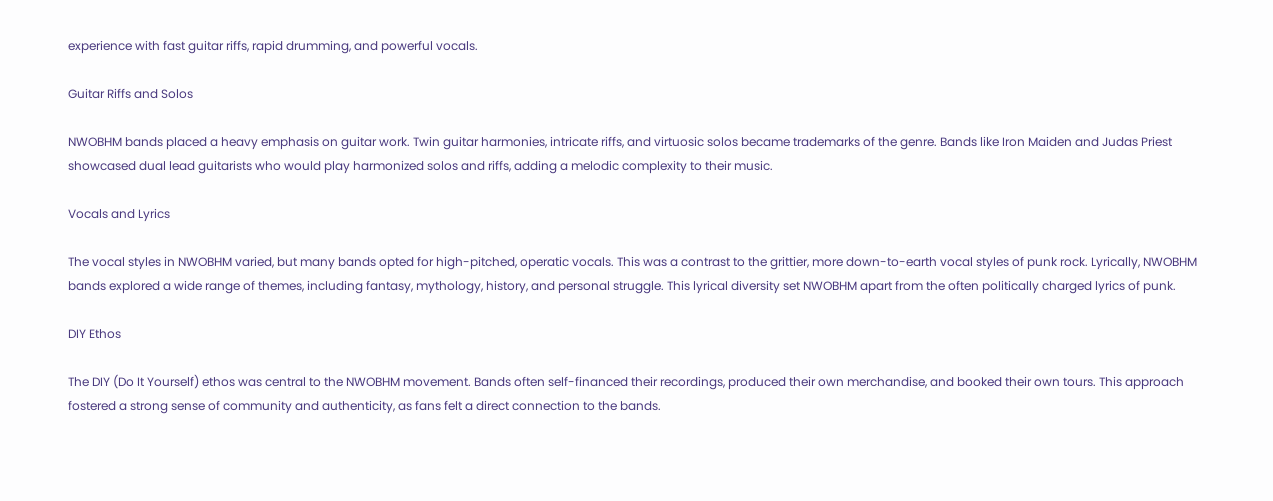experience with fast guitar riffs, rapid drumming, and powerful vocals.

Guitar Riffs and Solos

NWOBHM bands placed a heavy emphasis on guitar work. Twin guitar harmonies, intricate riffs, and virtuosic solos became trademarks of the genre. Bands like Iron Maiden and Judas Priest showcased dual lead guitarists who would play harmonized solos and riffs, adding a melodic complexity to their music.

Vocals and Lyrics

The vocal styles in NWOBHM varied, but many bands opted for high-pitched, operatic vocals. This was a contrast to the grittier, more down-to-earth vocal styles of punk rock. Lyrically, NWOBHM bands explored a wide range of themes, including fantasy, mythology, history, and personal struggle. This lyrical diversity set NWOBHM apart from the often politically charged lyrics of punk.

DIY Ethos

The DIY (Do It Yourself) ethos was central to the NWOBHM movement. Bands often self-financed their recordings, produced their own merchandise, and booked their own tours. This approach fostered a strong sense of community and authenticity, as fans felt a direct connection to the bands.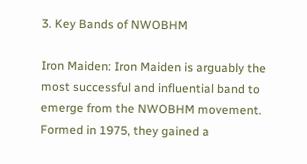3. Key Bands of NWOBHM

Iron Maiden: Iron Maiden is arguably the most successful and influential band to emerge from the NWOBHM movement. Formed in 1975, they gained a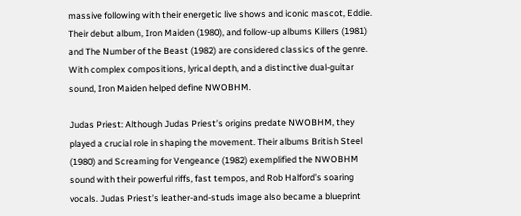massive following with their energetic live shows and iconic mascot, Eddie. Their debut album, Iron Maiden (1980), and follow-up albums Killers (1981) and The Number of the Beast (1982) are considered classics of the genre. With complex compositions, lyrical depth, and a distinctive dual-guitar sound, Iron Maiden helped define NWOBHM.

Judas Priest: Although Judas Priest’s origins predate NWOBHM, they played a crucial role in shaping the movement. Their albums British Steel (1980) and Screaming for Vengeance (1982) exemplified the NWOBHM sound with their powerful riffs, fast tempos, and Rob Halford’s soaring vocals. Judas Priest’s leather-and-studs image also became a blueprint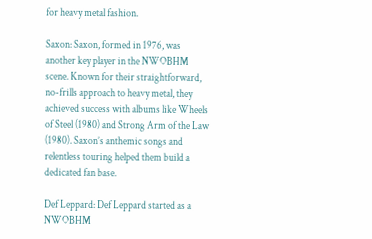for heavy metal fashion.

Saxon: Saxon, formed in 1976, was another key player in the NWOBHM scene. Known for their straightforward, no-frills approach to heavy metal, they achieved success with albums like Wheels of Steel (1980) and Strong Arm of the Law (1980). Saxon’s anthemic songs and relentless touring helped them build a dedicated fan base.

Def Leppard: Def Leppard started as a NWOBHM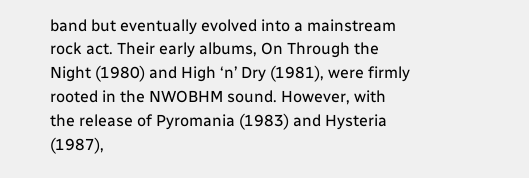band but eventually evolved into a mainstream rock act. Their early albums, On Through the Night (1980) and High ‘n’ Dry (1981), were firmly rooted in the NWOBHM sound. However, with the release of Pyromania (1983) and Hysteria (1987),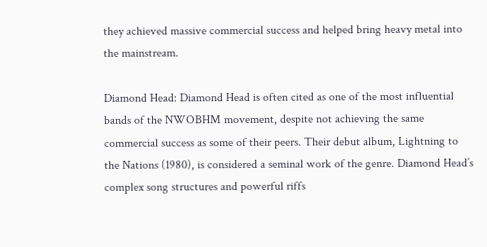they achieved massive commercial success and helped bring heavy metal into the mainstream.

Diamond Head: Diamond Head is often cited as one of the most influential bands of the NWOBHM movement, despite not achieving the same commercial success as some of their peers. Their debut album, Lightning to the Nations (1980), is considered a seminal work of the genre. Diamond Head’s complex song structures and powerful riffs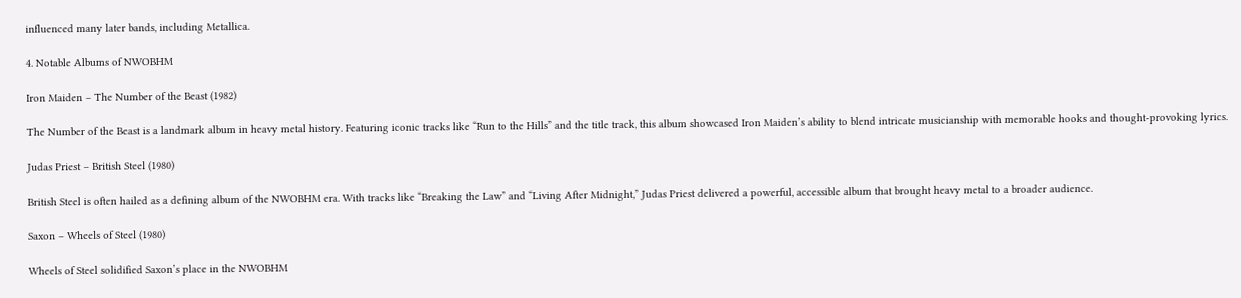influenced many later bands, including Metallica.

4. Notable Albums of NWOBHM

Iron Maiden – The Number of the Beast (1982)

The Number of the Beast is a landmark album in heavy metal history. Featuring iconic tracks like “Run to the Hills” and the title track, this album showcased Iron Maiden’s ability to blend intricate musicianship with memorable hooks and thought-provoking lyrics.

Judas Priest – British Steel (1980)

British Steel is often hailed as a defining album of the NWOBHM era. With tracks like “Breaking the Law” and “Living After Midnight,” Judas Priest delivered a powerful, accessible album that brought heavy metal to a broader audience.

Saxon – Wheels of Steel (1980)

Wheels of Steel solidified Saxon’s place in the NWOBHM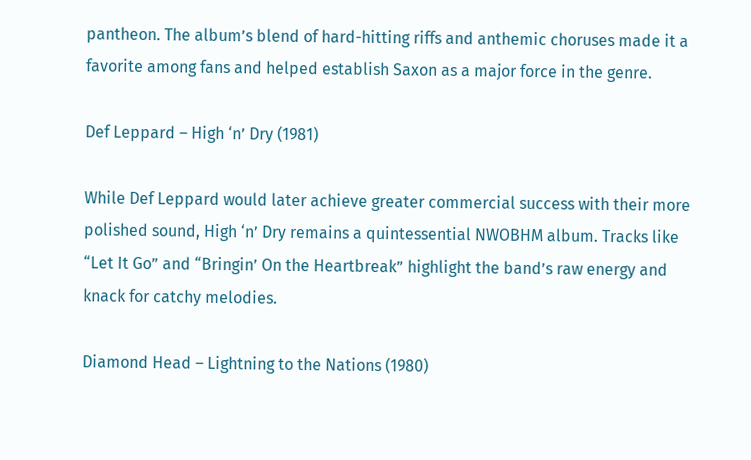pantheon. The album’s blend of hard-hitting riffs and anthemic choruses made it a favorite among fans and helped establish Saxon as a major force in the genre.

Def Leppard – High ‘n’ Dry (1981)

While Def Leppard would later achieve greater commercial success with their more polished sound, High ‘n’ Dry remains a quintessential NWOBHM album. Tracks like “Let It Go” and “Bringin’ On the Heartbreak” highlight the band’s raw energy and knack for catchy melodies.

Diamond Head – Lightning to the Nations (1980)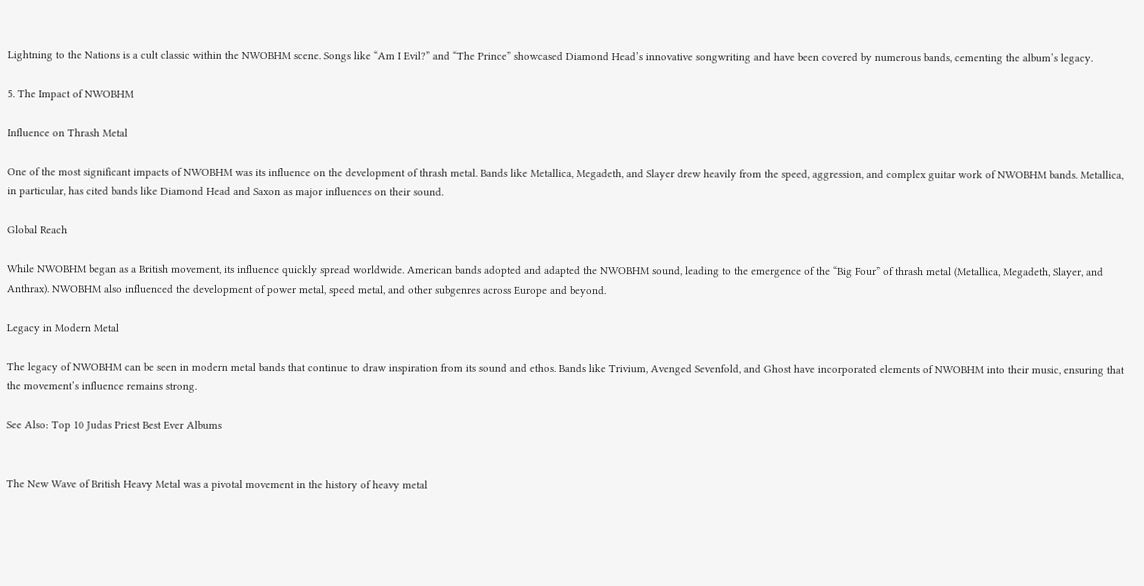Lightning to the Nations is a cult classic within the NWOBHM scene. Songs like “Am I Evil?” and “The Prince” showcased Diamond Head’s innovative songwriting and have been covered by numerous bands, cementing the album’s legacy.

5. The Impact of NWOBHM

Influence on Thrash Metal

One of the most significant impacts of NWOBHM was its influence on the development of thrash metal. Bands like Metallica, Megadeth, and Slayer drew heavily from the speed, aggression, and complex guitar work of NWOBHM bands. Metallica, in particular, has cited bands like Diamond Head and Saxon as major influences on their sound.

Global Reach

While NWOBHM began as a British movement, its influence quickly spread worldwide. American bands adopted and adapted the NWOBHM sound, leading to the emergence of the “Big Four” of thrash metal (Metallica, Megadeth, Slayer, and Anthrax). NWOBHM also influenced the development of power metal, speed metal, and other subgenres across Europe and beyond.

Legacy in Modern Metal

The legacy of NWOBHM can be seen in modern metal bands that continue to draw inspiration from its sound and ethos. Bands like Trivium, Avenged Sevenfold, and Ghost have incorporated elements of NWOBHM into their music, ensuring that the movement’s influence remains strong.

See Also: Top 10 Judas Priest Best Ever Albums


The New Wave of British Heavy Metal was a pivotal movement in the history of heavy metal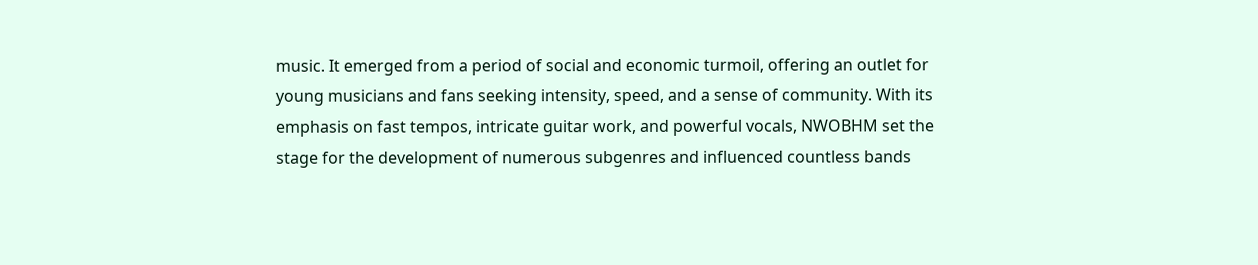music. It emerged from a period of social and economic turmoil, offering an outlet for young musicians and fans seeking intensity, speed, and a sense of community. With its emphasis on fast tempos, intricate guitar work, and powerful vocals, NWOBHM set the stage for the development of numerous subgenres and influenced countless bands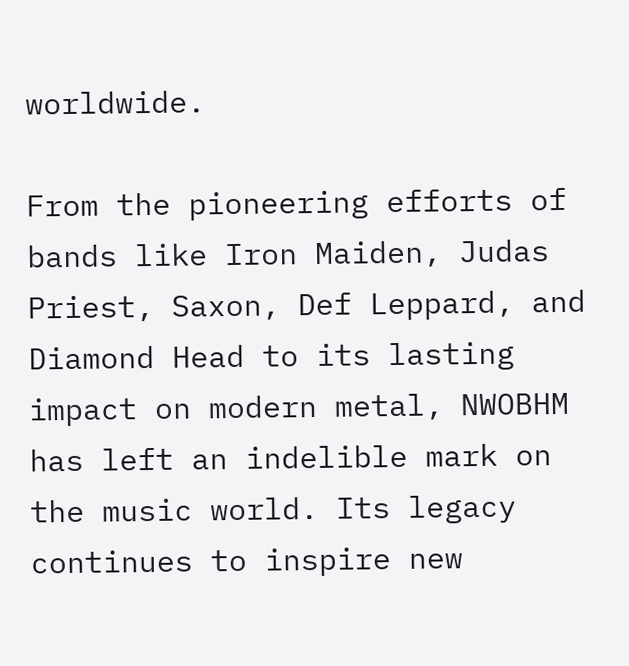worldwide.

From the pioneering efforts of bands like Iron Maiden, Judas Priest, Saxon, Def Leppard, and Diamond Head to its lasting impact on modern metal, NWOBHM has left an indelible mark on the music world. Its legacy continues to inspire new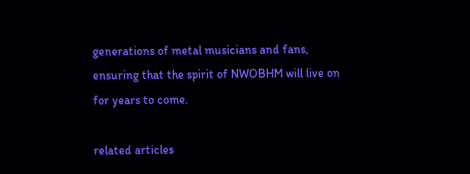generations of metal musicians and fans, ensuring that the spirit of NWOBHM will live on for years to come.

related articles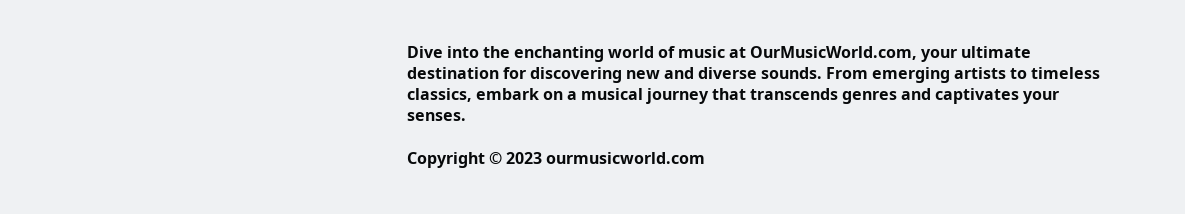Dive into the enchanting world of music at OurMusicWorld.com, your ultimate destination for discovering new and diverse sounds. From emerging artists to timeless classics, embark on a musical journey that transcends genres and captivates your senses.

Copyright © 2023 ourmusicworld.com